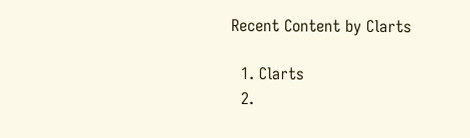Recent Content by Clarts

  1. Clarts
  2.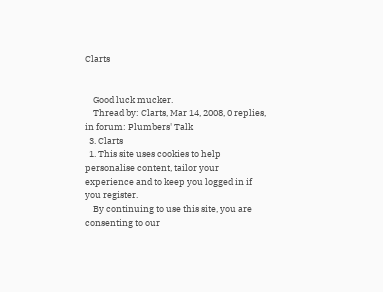Clarts


    Good luck mucker.
    Thread by: Clarts, Mar 14, 2008, 0 replies, in forum: Plumbers' Talk
  3. Clarts
  1. This site uses cookies to help personalise content, tailor your experience and to keep you logged in if you register.
    By continuing to use this site, you are consenting to our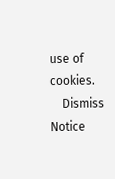use of cookies.
    Dismiss Notice